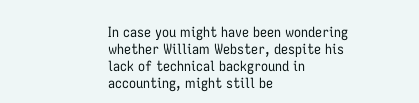In case you might have been wondering whether William Webster, despite his lack of technical background in accounting, might still be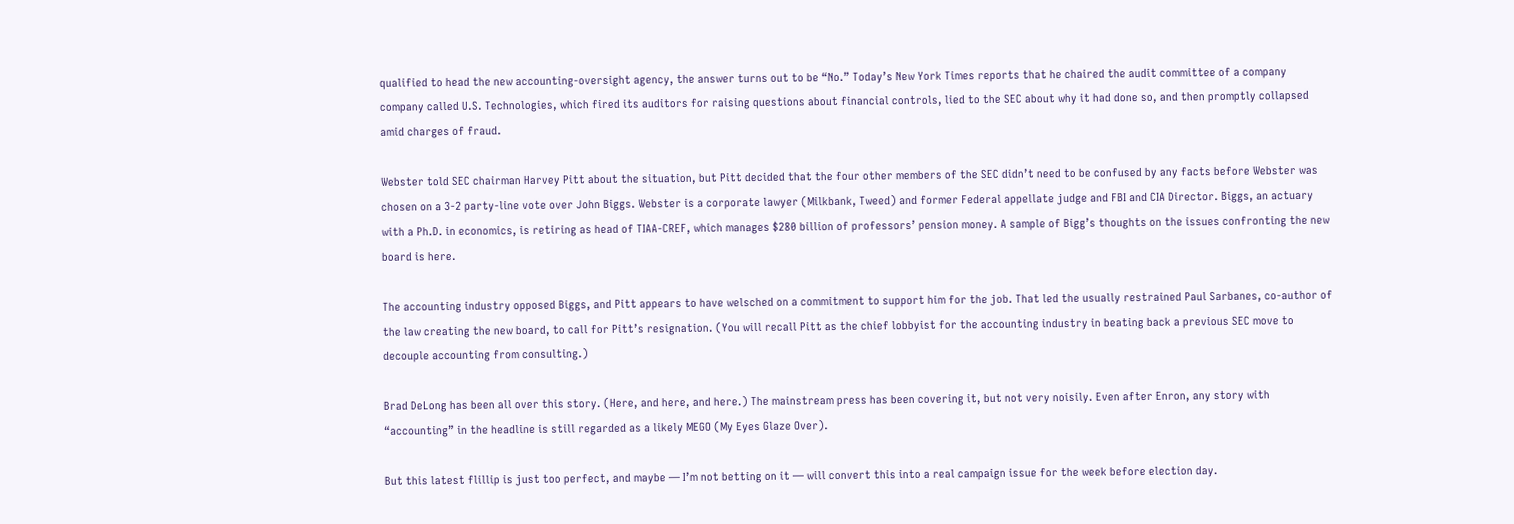qualified to head the new accounting-oversight agency, the answer turns out to be “No.” Today’s New York Times reports that he chaired the audit committee of a company company called U.S. Technologies, which fired its auditors for raising questions about financial controls, lied to the SEC about why it had done so, and then promptly collapsed amid charges of fraud.

Webster told SEC chairman Harvey Pitt about the situation, but Pitt decided that the four other members of the SEC didn’t need to be confused by any facts before Webster was chosen on a 3-2 party-line vote over John Biggs. Webster is a corporate lawyer (Milkbank, Tweed) and former Federal appellate judge and FBI and CIA Director. Biggs, an actuary with a Ph.D. in economics, is retiring as head of TIAA-CREF, which manages $280 billion of professors’ pension money. A sample of Bigg’s thoughts on the issues confronting the new board is here.

The accounting industry opposed Biggs, and Pitt appears to have welsched on a commitment to support him for the job. That led the usually restrained Paul Sarbanes, co-author of the law creating the new board, to call for Pitt’s resignation. (You will recall Pitt as the chief lobbyist for the accounting industry in beating back a previous SEC move to decouple accounting from consulting.)

Brad DeLong has been all over this story. (Here, and here, and here.) The mainstream press has been covering it, but not very noisily. Even after Enron, any story with “accounting” in the headline is still regarded as a likely MEGO (My Eyes Glaze Over).

But this latest flillip is just too perfect, and maybe — I’m not betting on it — will convert this into a real campaign issue for the week before election day.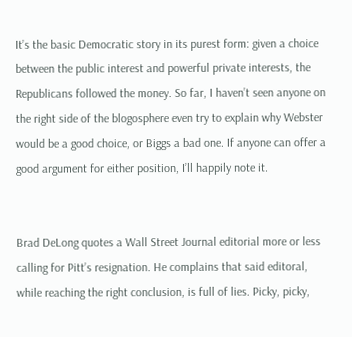It’s the basic Democratic story in its purest form: given a choice between the public interest and powerful private interests, the Republicans followed the money. So far, I haven’t seen anyone on the right side of the blogosphere even try to explain why Webster would be a good choice, or Biggs a bad one. If anyone can offer a good argument for either position, I’ll happily note it.


Brad DeLong quotes a Wall Street Journal editorial more or less calling for Pitt’s resignation. He complains that said editoral, while reaching the right conclusion, is full of lies. Picky, picky,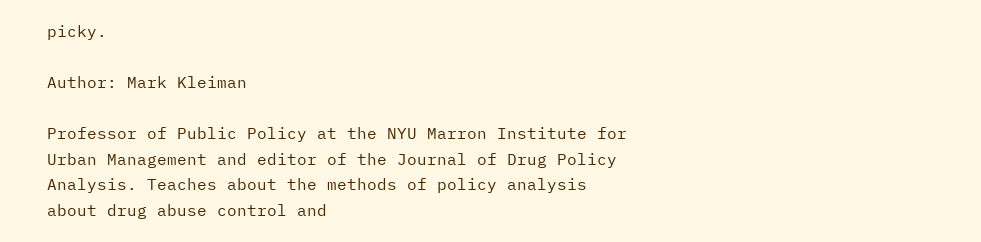picky.

Author: Mark Kleiman

Professor of Public Policy at the NYU Marron Institute for Urban Management and editor of the Journal of Drug Policy Analysis. Teaches about the methods of policy analysis about drug abuse control and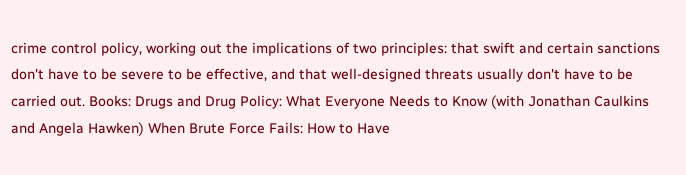crime control policy, working out the implications of two principles: that swift and certain sanctions don't have to be severe to be effective, and that well-designed threats usually don't have to be carried out. Books: Drugs and Drug Policy: What Everyone Needs to Know (with Jonathan Caulkins and Angela Hawken) When Brute Force Fails: How to Have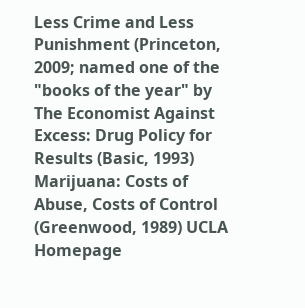Less Crime and Less Punishment (Princeton, 2009; named one of the "books of the year" by The Economist Against Excess: Drug Policy for Results (Basic, 1993) Marijuana: Costs of Abuse, Costs of Control (Greenwood, 1989) UCLA Homepage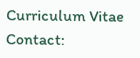Curriculum Vitae Contact: